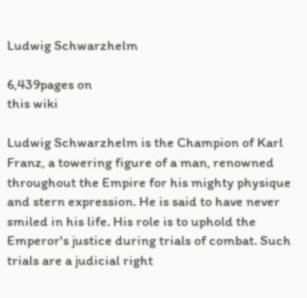Ludwig Schwarzhelm

6,439pages on
this wiki

Ludwig Schwarzhelm is the Champion of Karl Franz, a towering figure of a man, renowned throughout the Empire for his mighty physique and stern expression. He is said to have never smiled in his life. His role is to uphold the Emperor's justice during trials of combat. Such trials are a judicial right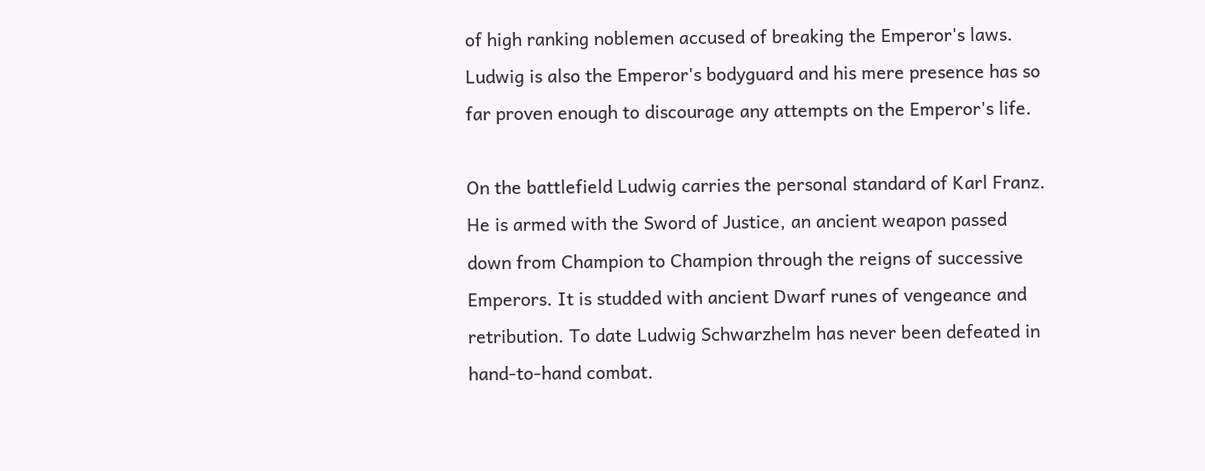of high ranking noblemen accused of breaking the Emperor's laws. Ludwig is also the Emperor's bodyguard and his mere presence has so far proven enough to discourage any attempts on the Emperor's life.

On the battlefield Ludwig carries the personal standard of Karl Franz. He is armed with the Sword of Justice, an ancient weapon passed down from Champion to Champion through the reigns of successive Emperors. It is studded with ancient Dwarf runes of vengeance and retribution. To date Ludwig Schwarzhelm has never been defeated in hand-to-hand combat.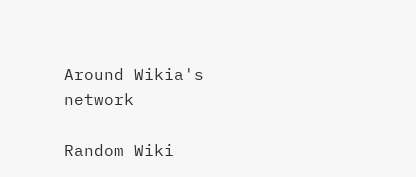Around Wikia's network

Random Wiki